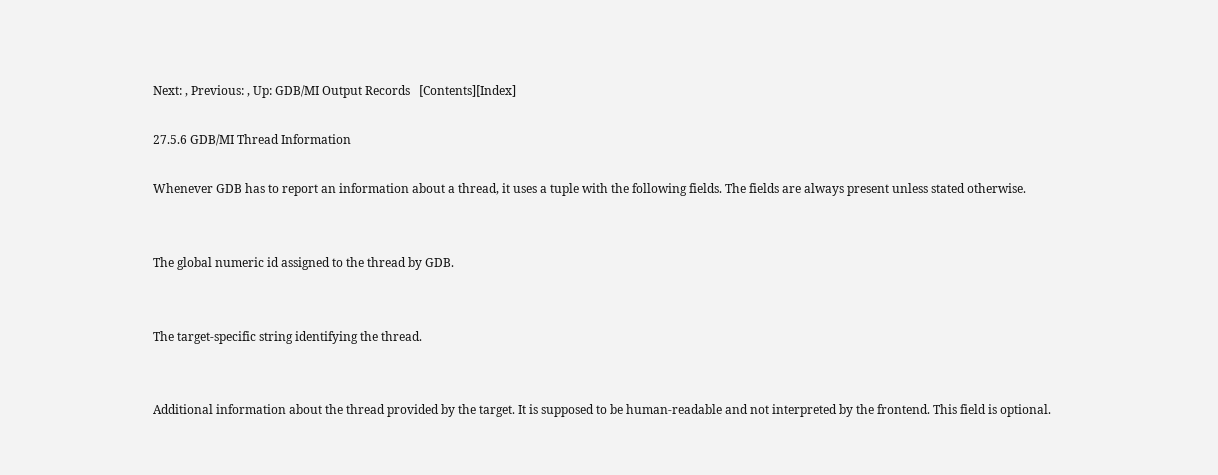Next: , Previous: , Up: GDB/MI Output Records   [Contents][Index]

27.5.6 GDB/MI Thread Information

Whenever GDB has to report an information about a thread, it uses a tuple with the following fields. The fields are always present unless stated otherwise.


The global numeric id assigned to the thread by GDB.


The target-specific string identifying the thread.


Additional information about the thread provided by the target. It is supposed to be human-readable and not interpreted by the frontend. This field is optional.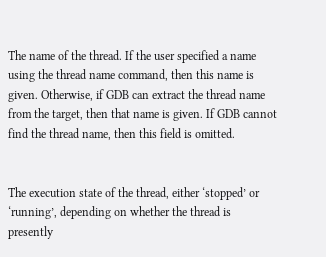The name of the thread. If the user specified a name using the thread name command, then this name is given. Otherwise, if GDB can extract the thread name from the target, then that name is given. If GDB cannot find the thread name, then this field is omitted.


The execution state of the thread, either ‘stopped’ or ‘running’, depending on whether the thread is presently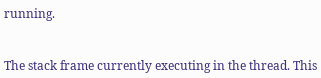running.


The stack frame currently executing in the thread. This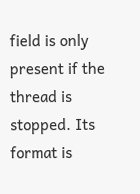field is only present if the thread is stopped. Its format is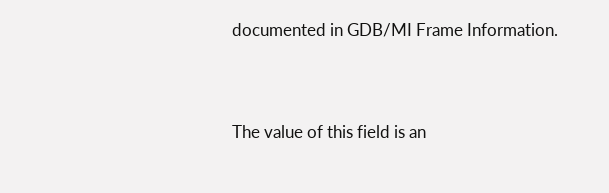documented in GDB/MI Frame Information.


The value of this field is an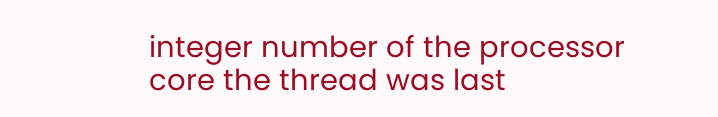integer number of the processor core the thread was last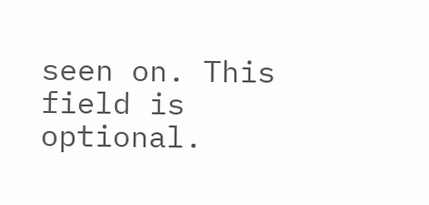seen on. This field is optional.